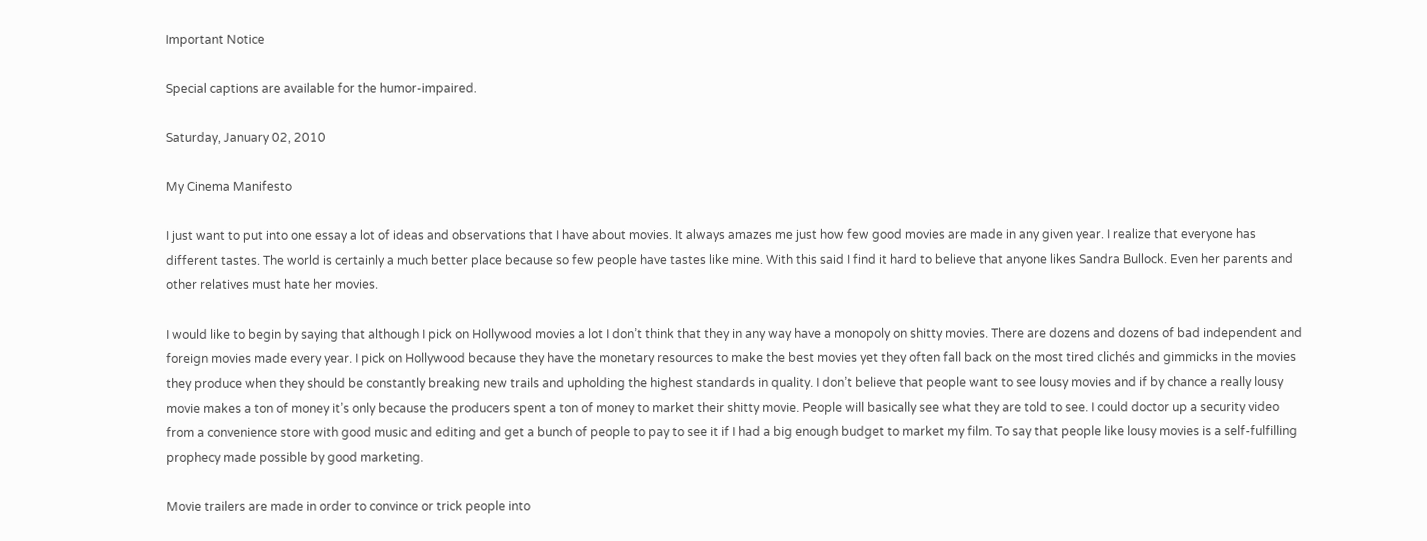Important Notice

Special captions are available for the humor-impaired.

Saturday, January 02, 2010

My Cinema Manifesto

I just want to put into one essay a lot of ideas and observations that I have about movies. It always amazes me just how few good movies are made in any given year. I realize that everyone has different tastes. The world is certainly a much better place because so few people have tastes like mine. With this said I find it hard to believe that anyone likes Sandra Bullock. Even her parents and other relatives must hate her movies.

I would like to begin by saying that although I pick on Hollywood movies a lot I don’t think that they in any way have a monopoly on shitty movies. There are dozens and dozens of bad independent and foreign movies made every year. I pick on Hollywood because they have the monetary resources to make the best movies yet they often fall back on the most tired clichés and gimmicks in the movies they produce when they should be constantly breaking new trails and upholding the highest standards in quality. I don’t believe that people want to see lousy movies and if by chance a really lousy movie makes a ton of money it’s only because the producers spent a ton of money to market their shitty movie. People will basically see what they are told to see. I could doctor up a security video from a convenience store with good music and editing and get a bunch of people to pay to see it if I had a big enough budget to market my film. To say that people like lousy movies is a self-fulfilling prophecy made possible by good marketing.

Movie trailers are made in order to convince or trick people into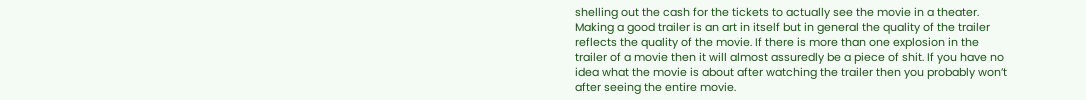shelling out the cash for the tickets to actually see the movie in a theater. Making a good trailer is an art in itself but in general the quality of the trailer reflects the quality of the movie. If there is more than one explosion in the trailer of a movie then it will almost assuredly be a piece of shit. If you have no idea what the movie is about after watching the trailer then you probably won’t after seeing the entire movie.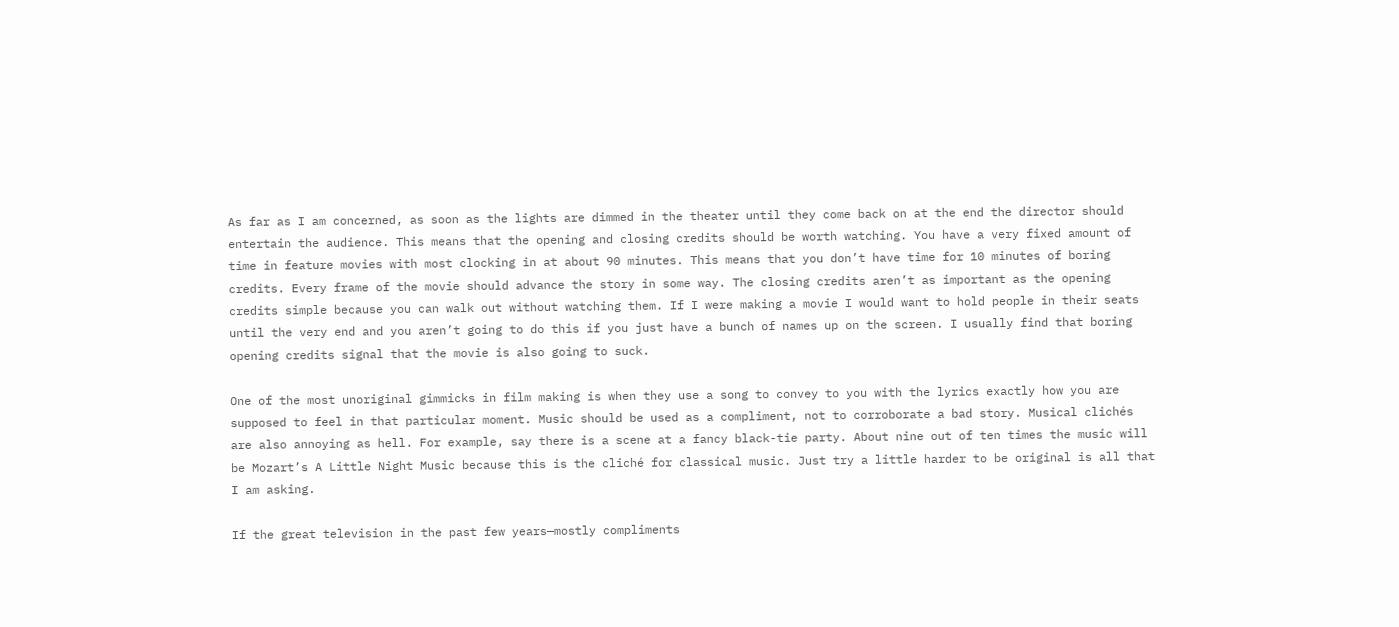As far as I am concerned, as soon as the lights are dimmed in the theater until they come back on at the end the director should entertain the audience. This means that the opening and closing credits should be worth watching. You have a very fixed amount of time in feature movies with most clocking in at about 90 minutes. This means that you don’t have time for 10 minutes of boring credits. Every frame of the movie should advance the story in some way. The closing credits aren’t as important as the opening credits simple because you can walk out without watching them. If I were making a movie I would want to hold people in their seats until the very end and you aren’t going to do this if you just have a bunch of names up on the screen. I usually find that boring opening credits signal that the movie is also going to suck.

One of the most unoriginal gimmicks in film making is when they use a song to convey to you with the lyrics exactly how you are supposed to feel in that particular moment. Music should be used as a compliment, not to corroborate a bad story. Musical clichés are also annoying as hell. For example, say there is a scene at a fancy black-tie party. About nine out of ten times the music will be Mozart’s A Little Night Music because this is the cliché for classical music. Just try a little harder to be original is all that I am asking.

If the great television in the past few years—mostly compliments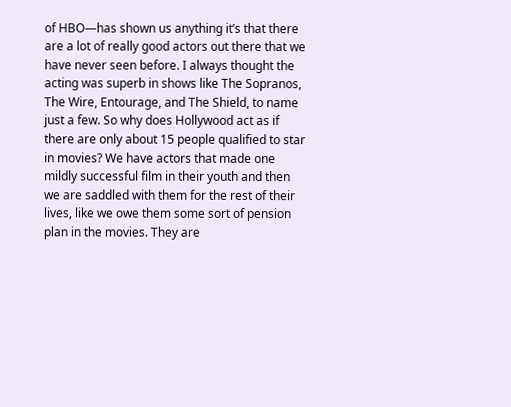of HBO—has shown us anything it’s that there are a lot of really good actors out there that we have never seen before. I always thought the acting was superb in shows like The Sopranos, The Wire, Entourage, and The Shield, to name just a few. So why does Hollywood act as if there are only about 15 people qualified to star in movies? We have actors that made one mildly successful film in their youth and then we are saddled with them for the rest of their lives, like we owe them some sort of pension plan in the movies. They are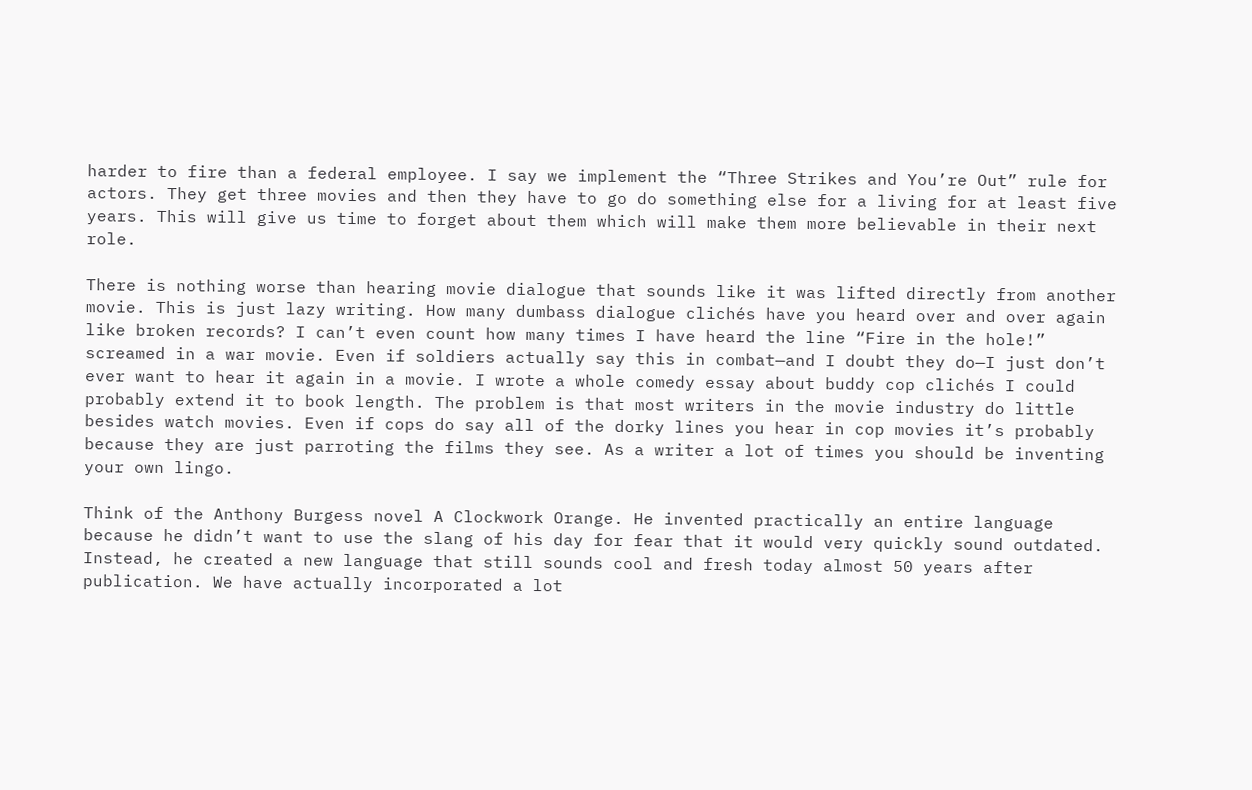harder to fire than a federal employee. I say we implement the “Three Strikes and You’re Out” rule for actors. They get three movies and then they have to go do something else for a living for at least five years. This will give us time to forget about them which will make them more believable in their next role.

There is nothing worse than hearing movie dialogue that sounds like it was lifted directly from another movie. This is just lazy writing. How many dumbass dialogue clichés have you heard over and over again like broken records? I can’t even count how many times I have heard the line “Fire in the hole!” screamed in a war movie. Even if soldiers actually say this in combat—and I doubt they do—I just don’t ever want to hear it again in a movie. I wrote a whole comedy essay about buddy cop clichés I could probably extend it to book length. The problem is that most writers in the movie industry do little besides watch movies. Even if cops do say all of the dorky lines you hear in cop movies it’s probably because they are just parroting the films they see. As a writer a lot of times you should be inventing your own lingo.

Think of the Anthony Burgess novel A Clockwork Orange. He invented practically an entire language because he didn’t want to use the slang of his day for fear that it would very quickly sound outdated. Instead, he created a new language that still sounds cool and fresh today almost 50 years after publication. We have actually incorporated a lot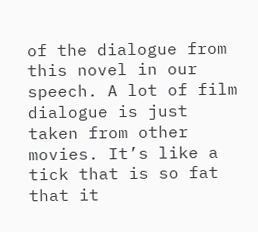of the dialogue from this novel in our speech. A lot of film dialogue is just taken from other movies. It’s like a tick that is so fat that it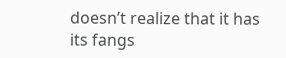doesn’t realize that it has its fangs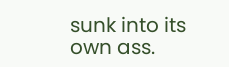sunk into its own ass.